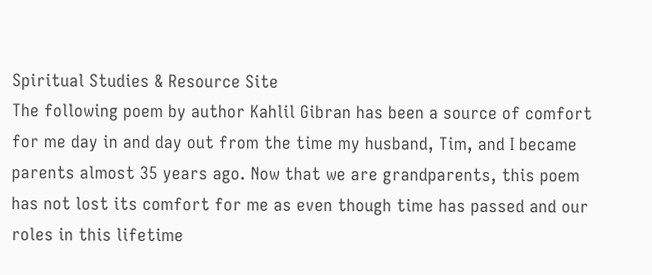Spiritual Studies & Resource Site
The following poem by author Kahlil Gibran has been a source of comfort for me day in and day out from the time my husband, Tim, and I became parents almost 35 years ago. Now that we are grandparents, this poem has not lost its comfort for me as even though time has passed and our roles in this lifetime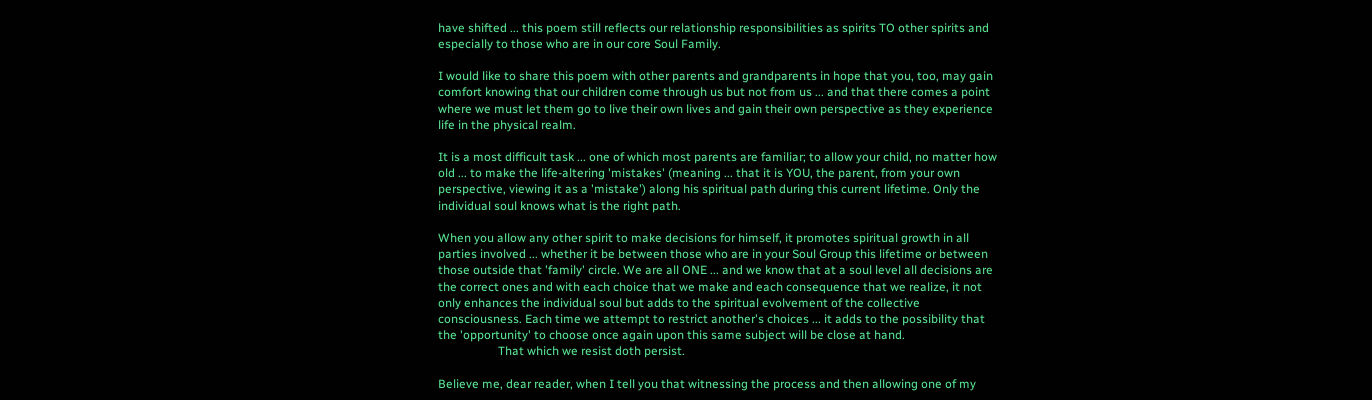have shifted ... this poem still reflects our relationship responsibilities as spirits TO other spirits and especially to those who are in our core Soul Family.

I would like to share this poem with other parents and grandparents in hope that you, too, may gain comfort knowing that our children come through us but not from us ... and that there comes a point where we must let them go to live their own lives and gain their own perspective as they experience life in the physical realm.

It is a most difficult task ... one of which most parents are familiar; to allow your child, no matter how old ... to make the life-altering 'mistakes' (meaning ... that it is YOU, the parent, from your own perspective, viewing it as a 'mistake') along his spiritual path during this current lifetime. Only the individual soul knows what is the right path.

When you allow any other spirit to make decisions for himself, it promotes spiritual growth in all parties involved ... whether it be between those who are in your Soul Group this lifetime or between those outside that 'family' circle. We are all ONE ... and we know that at a soul level all decisions are the correct ones and with each choice that we make and each consequence that we realize, it not only enhances the individual soul but adds to the spiritual evolvement of the collective consciousness. Each time we attempt to restrict another's choices ... it adds to the possibility that the 'opportunity' to choose once again upon this same subject will be close at hand.
                    That which we resist doth persist.

Believe me, dear reader, when I tell you that witnessing the process and then allowing one of my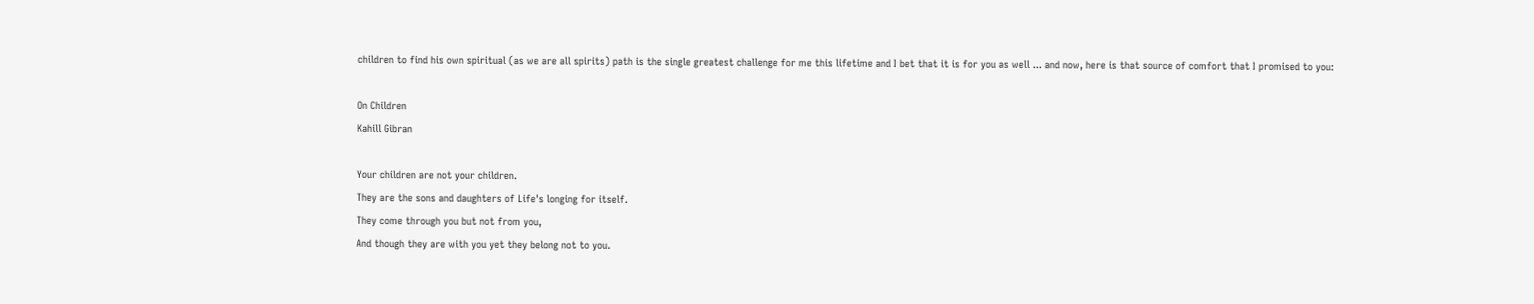children to find his own spiritual (as we are all spirits) path is the single greatest challenge for me this lifetime and I bet that it is for you as well ... and now, here is that source of comfort that I promised to you:

On Children
Kahill Gibran

Your children are not your children.
They are the sons and daughters of Life's longing for itself.
They come through you but not from you,
And though they are with you yet they belong not to you.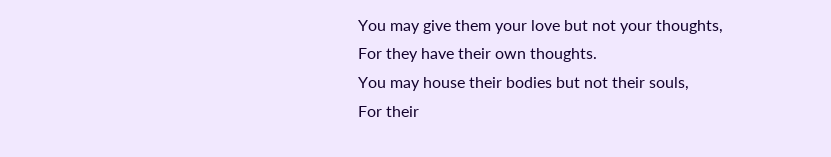You may give them your love but not your thoughts,
For they have their own thoughts.
You may house their bodies but not their souls,
For their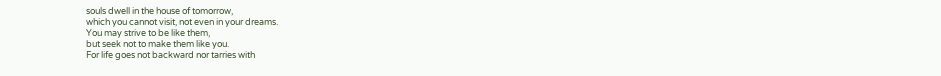souls dwell in the house of tomorrow,
which you cannot visit, not even in your dreams.
You may strive to be like them,
but seek not to make them like you.
For life goes not backward nor tarries with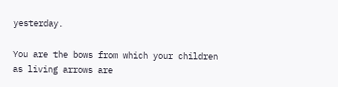yesterday.

You are the bows from which your children
as living arrows are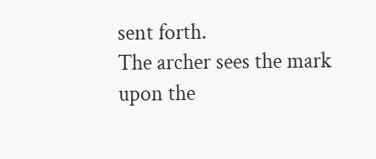sent forth.
The archer sees the mark upon the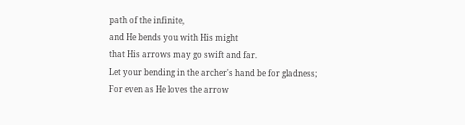path of the infinite,
and He bends you with His might
that His arrows may go swift and far.
Let your bending in the archer's hand be for gladness;
For even as He loves the arrow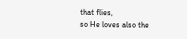that flies,
so He loves also the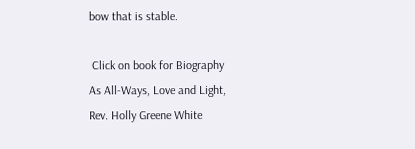bow that is stable.

 Click on book for Biography
As All-Ways, Love and Light,
Rev. Holly Greene White